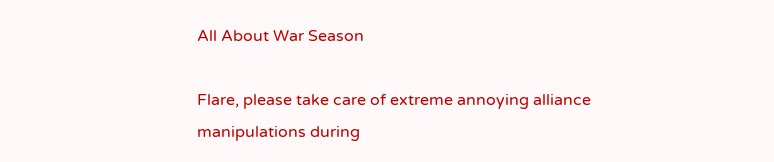All About War Season

Flare, please take care of extreme annoying alliance manipulations during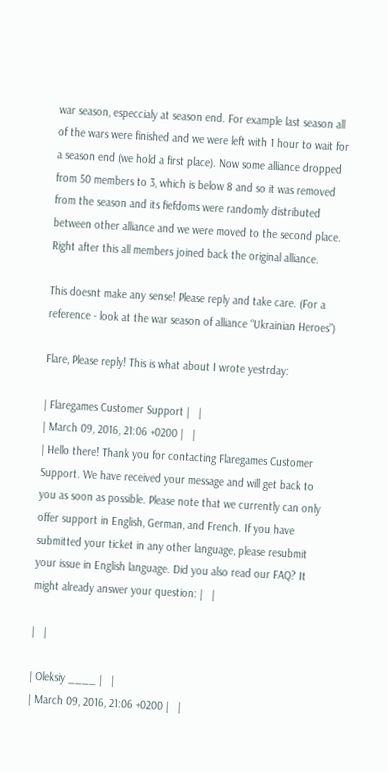war season, especcialy at season end. For example last season all of the wars were finished and we were left with 1 hour to wait for a season end (we hold a first place). Now some alliance dropped from 50 members to 3, which is below 8 and so it was removed from the season and its fiefdoms were randomly distributed between other alliance and we were moved to the second place. Right after this all members joined back the original alliance.

This doesnt make any sense! Please reply and take care. (For a reference - look at the war season of alliance “Ukrainian Heroes”)

Flare, Please reply! This is what about I wrote yestrday:

| Flaregames Customer Support |   |
| March 09, 2016, 21:06 +0200 |   |
| Hello there! Thank you for contacting Flaregames Customer Support. We have received your message and will get back to you as soon as possible. Please note that we currently can only offer support in English, German, and French. If you have submitted your ticket in any other language, please resubmit your issue in English language. Did you also read our FAQ? It might already answer your question: |   |

|   |

| Oleksiy ____ |   |
| March 09, 2016, 21:06 +0200 |   |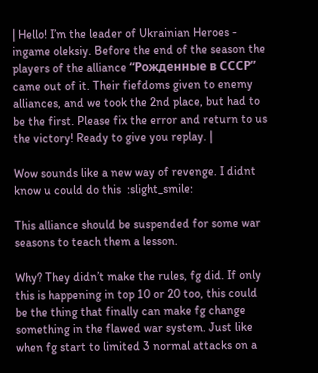| Hello! I’m the leader of Ukrainian Heroes - ingame oleksiy. Before the end of the season the players of the alliance “Рожденные в СССР” came out of it. Their fiefdoms given to enemy alliances, and we took the 2nd place, but had to be the first. Please fix the error and return to us the victory! Ready to give you replay. |

Wow sounds like a new way of revenge. I didnt know u could do this  :slight_smile:

This alliance should be suspended for some war seasons to teach them a lesson.

Why? They didn’t make the rules, fg did. If only this is happening in top 10 or 20 too, this could be the thing that finally can make fg change something in the flawed war system. Just like when fg start to limited 3 normal attacks on a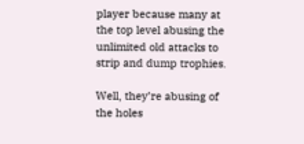player because many at the top level abusing the unlimited old attacks to strip and dump trophies.

Well, they’re abusing of the holes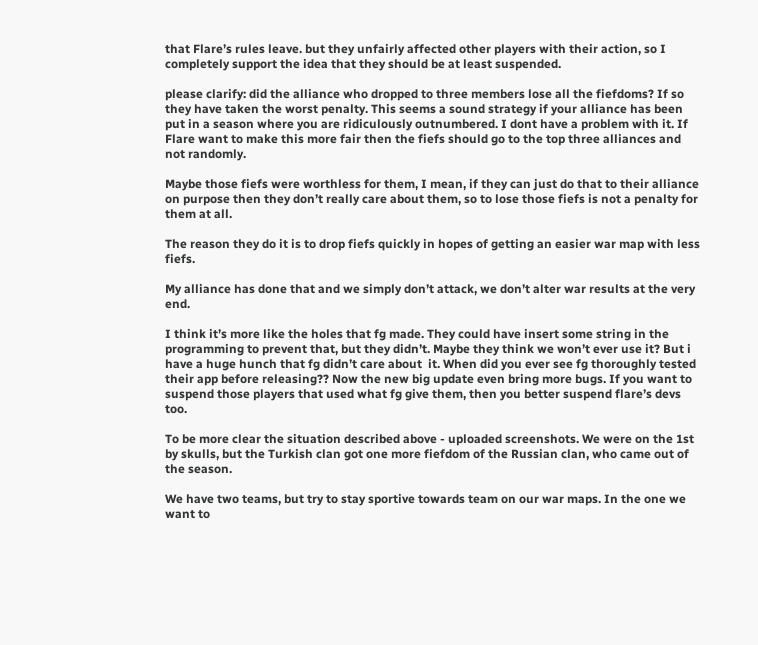that Flare’s rules leave. but they unfairly affected other players with their action, so I completely support the idea that they should be at least suspended.

please clarify: did the alliance who dropped to three members lose all the fiefdoms? If so they have taken the worst penalty. This seems a sound strategy if your alliance has been put in a season where you are ridiculously outnumbered. I dont have a problem with it. If Flare want to make this more fair then the fiefs should go to the top three alliances and not randomly.

Maybe those fiefs were worthless for them, I mean, if they can just do that to their alliance on purpose then they don’t really care about them, so to lose those fiefs is not a penalty for them at all.

The reason they do it is to drop fiefs quickly in hopes of getting an easier war map with less fiefs.

My alliance has done that and we simply don’t attack, we don’t alter war results at the very end.

I think it’s more like the holes that fg made. They could have insert some string in the programming to prevent that, but they didn’t. Maybe they think we won’t ever use it? But i have a huge hunch that fg didn’t care about  it. When did you ever see fg thoroughly tested their app before releasing?? Now the new big update even bring more bugs. If you want to suspend those players that used what fg give them, then you better suspend flare’s devs too.

To be more clear the situation described above - uploaded screenshots. We were on the 1st by skulls, but the Turkish clan got one more fiefdom of the Russian clan, who came out of the season.

We have two teams, but try to stay sportive towards team on our war maps. In the one we want to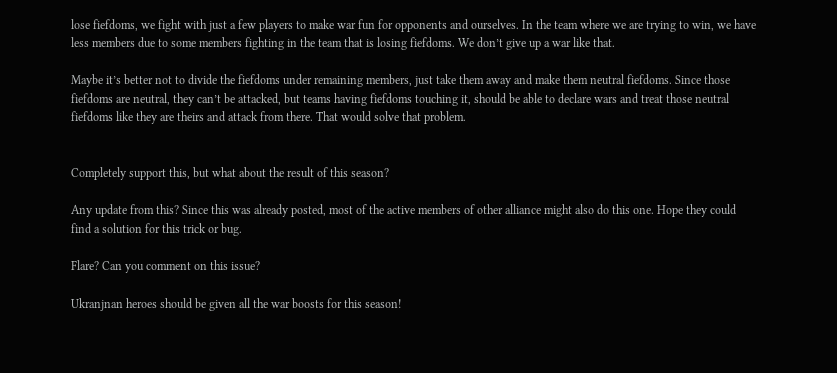lose fiefdoms, we fight with just a few players to make war fun for opponents and ourselves. In the team where we are trying to win, we have less members due to some members fighting in the team that is losing fiefdoms. We don’t give up a war like that.

Maybe it’s better not to divide the fiefdoms under remaining members, just take them away and make them neutral fiefdoms. Since those fiefdoms are neutral, they can’t be attacked, but teams having fiefdoms touching it, should be able to declare wars and treat those neutral fiefdoms like they are theirs and attack from there. That would solve that problem.


Completely support this, but what about the result of this season?

Any update from this? Since this was already posted, most of the active members of other alliance might also do this one. Hope they could find a solution for this trick or bug.

Flare? Can you comment on this issue?

Ukranjnan heroes should be given all the war boosts for this season!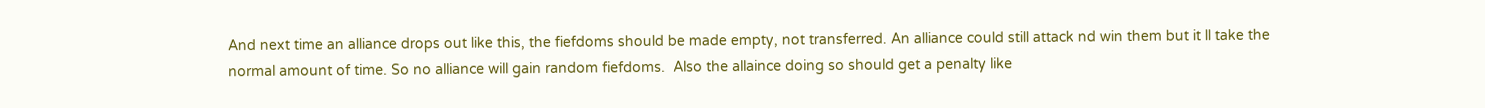And next time an alliance drops out like this, the fiefdoms should be made empty, not transferred. An alliance could still attack nd win them but it ll take the normal amount of time. So no alliance will gain random fiefdoms.  Also the allaince doing so should get a penalty like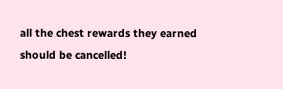all the chest rewards they earned should be cancelled!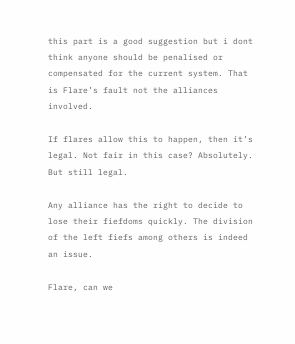this part is a good suggestion but i dont think anyone should be penalised or compensated for the current system. That is Flare’s fault not the alliances involved.

If flares allow this to happen, then it’s legal. Not fair in this case? Absolutely. But still legal.

Any alliance has the right to decide to lose their fiefdoms quickly. The division of the left fiefs among others is indeed an issue.

Flare, can we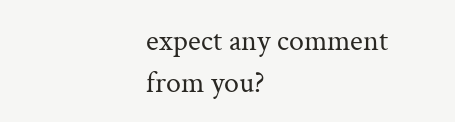expect any comment from you?